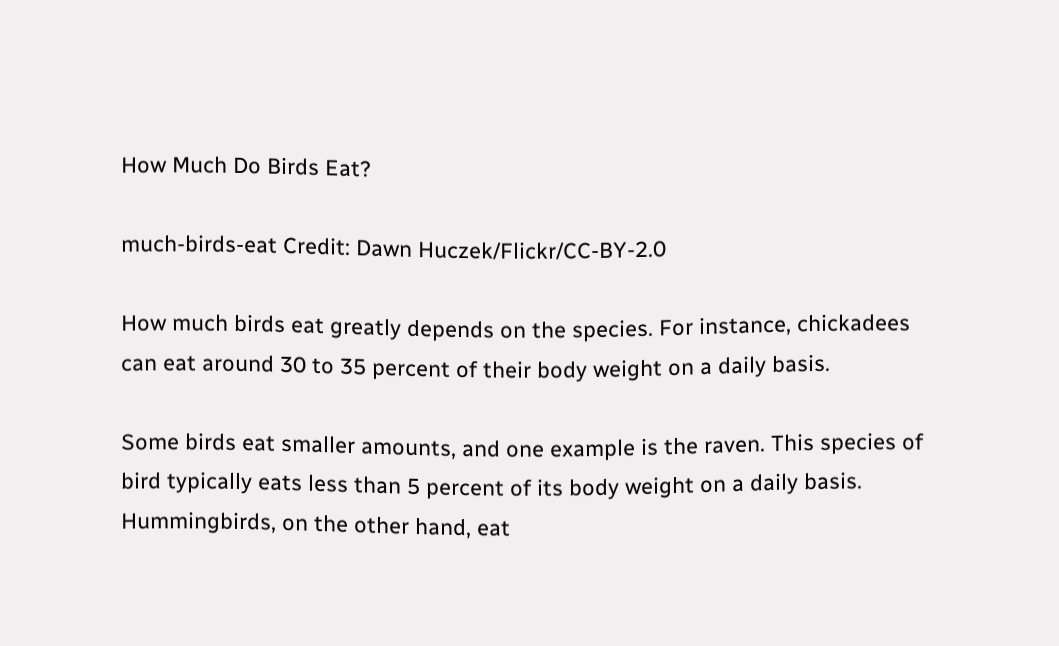How Much Do Birds Eat?

much-birds-eat Credit: Dawn Huczek/Flickr/CC-BY-2.0

How much birds eat greatly depends on the species. For instance, chickadees can eat around 30 to 35 percent of their body weight on a daily basis.

Some birds eat smaller amounts, and one example is the raven. This species of bird typically eats less than 5 percent of its body weight on a daily basis. Hummingbirds, on the other hand, eat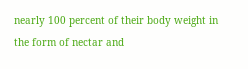nearly 100 percent of their body weight in the form of nectar and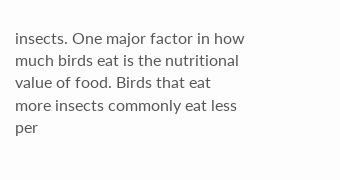insects. One major factor in how much birds eat is the nutritional value of food. Birds that eat more insects commonly eat less per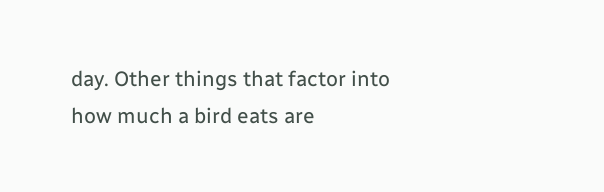day. Other things that factor into how much a bird eats are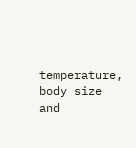temperature, body size and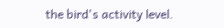the bird's activity level.